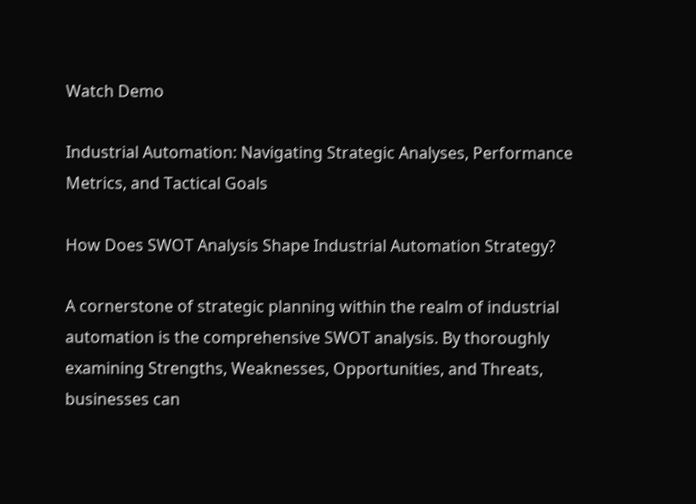Watch Demo

Industrial Automation: Navigating Strategic Analyses, Performance Metrics, and Tactical Goals

How Does SWOT Analysis Shape Industrial Automation Strategy?

A cornerstone of strategic planning within the realm of industrial automation is the comprehensive SWOT analysis. By thoroughly examining Strengths, Weaknesses, Opportunities, and Threats, businesses can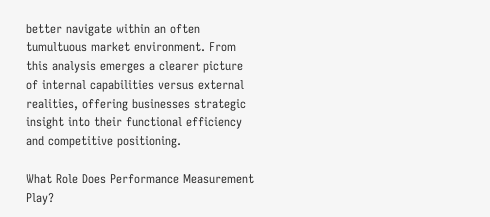better navigate within an often tumultuous market environment. From this analysis emerges a clearer picture of internal capabilities versus external realities, offering businesses strategic insight into their functional efficiency and competitive positioning.

What Role Does Performance Measurement Play?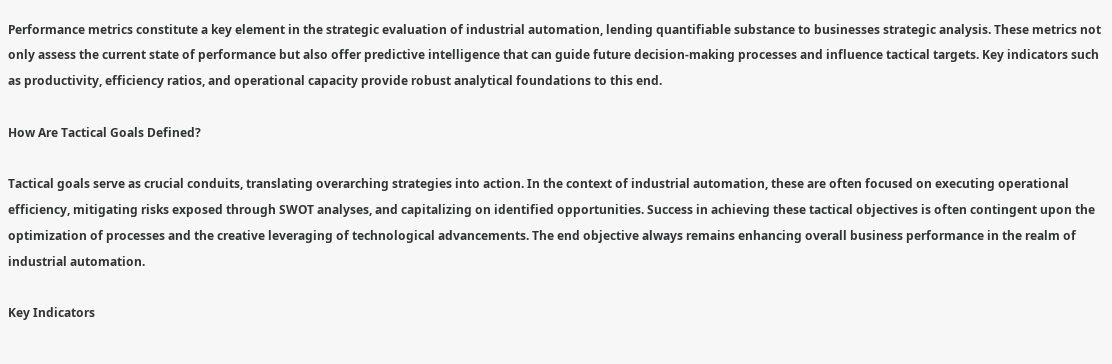Performance metrics constitute a key element in the strategic evaluation of industrial automation, lending quantifiable substance to businesses strategic analysis. These metrics not only assess the current state of performance but also offer predictive intelligence that can guide future decision-making processes and influence tactical targets. Key indicators such as productivity, efficiency ratios, and operational capacity provide robust analytical foundations to this end.

How Are Tactical Goals Defined?

Tactical goals serve as crucial conduits, translating overarching strategies into action. In the context of industrial automation, these are often focused on executing operational efficiency, mitigating risks exposed through SWOT analyses, and capitalizing on identified opportunities. Success in achieving these tactical objectives is often contingent upon the optimization of processes and the creative leveraging of technological advancements. The end objective always remains enhancing overall business performance in the realm of industrial automation.

Key Indicators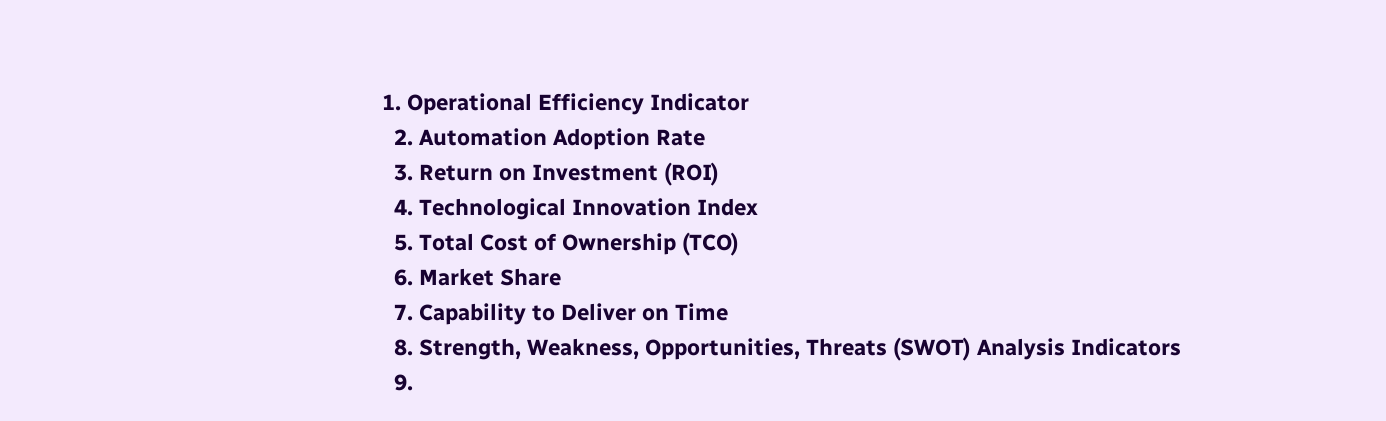1. Operational Efficiency Indicator
  2. Automation Adoption Rate
  3. Return on Investment (ROI)
  4. Technological Innovation Index
  5. Total Cost of Ownership (TCO)
  6. Market Share
  7. Capability to Deliver on Time
  8. Strength, Weakness, Opportunities, Threats (SWOT) Analysis Indicators
  9.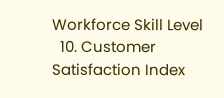Workforce Skill Level
  10. Customer Satisfaction Index